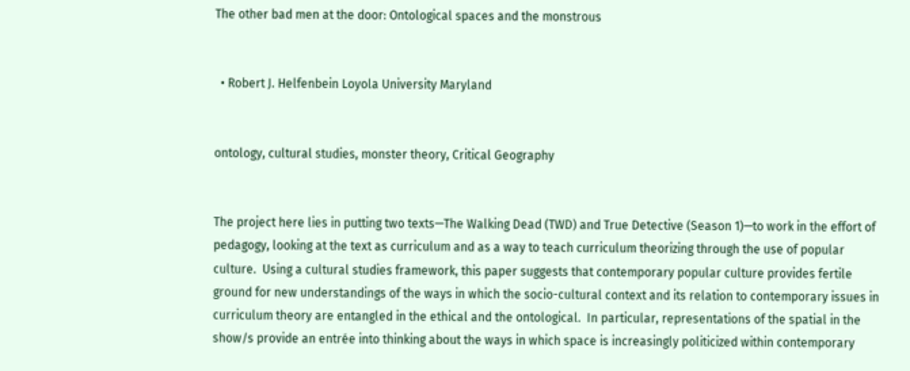The other bad men at the door: Ontological spaces and the monstrous


  • Robert J. Helfenbein Loyola University Maryland


ontology, cultural studies, monster theory, Critical Geography


The project here lies in putting two texts—The Walking Dead (TWD) and True Detective (Season 1)—to work in the effort of pedagogy, looking at the text as curriculum and as a way to teach curriculum theorizing through the use of popular culture.  Using a cultural studies framework, this paper suggests that contemporary popular culture provides fertile ground for new understandings of the ways in which the socio-cultural context and its relation to contemporary issues in curriculum theory are entangled in the ethical and the ontological.  In particular, representations of the spatial in the show/s provide an entrée into thinking about the ways in which space is increasingly politicized within contemporary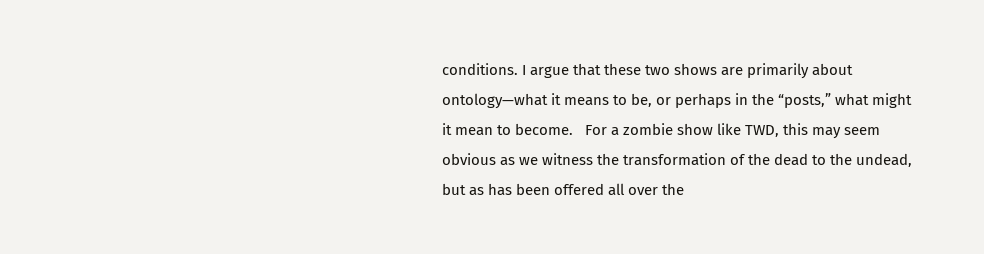conditions. I argue that these two shows are primarily about ontology—what it means to be, or perhaps in the “posts,” what might it mean to become.   For a zombie show like TWD, this may seem obvious as we witness the transformation of the dead to the undead, but as has been offered all over the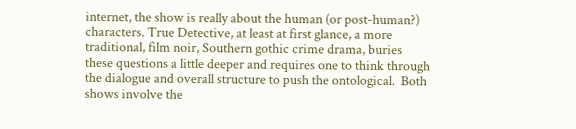internet, the show is really about the human (or post-human?) characters. True Detective, at least at first glance, a more traditional, film noir, Southern gothic crime drama, buries these questions a little deeper and requires one to think through the dialogue and overall structure to push the ontological.  Both shows involve the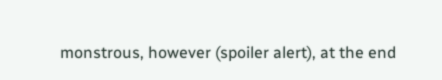monstrous, however (spoiler alert), at the end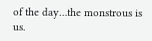of the day…the monstrous is us.